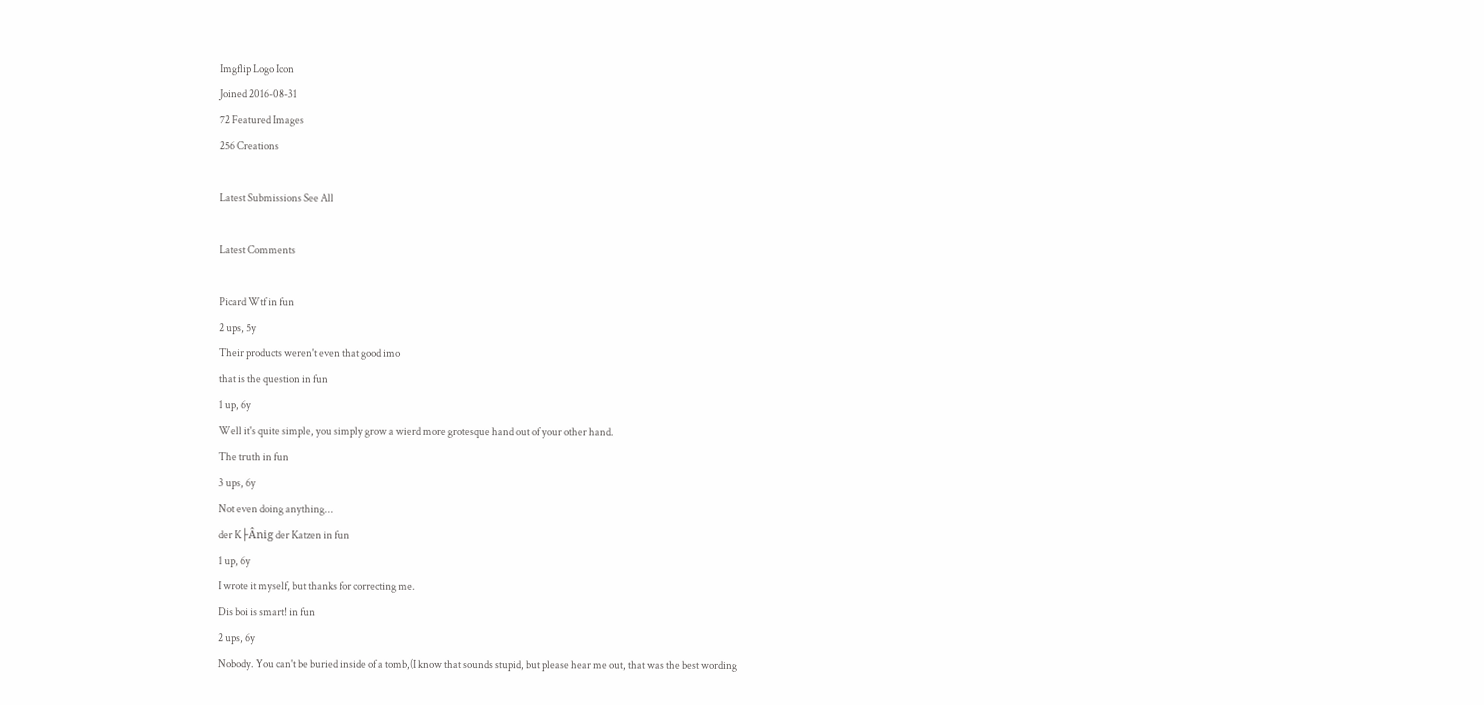Imgflip Logo Icon
Joined 2016-08-31
72 Featured Images
256 Creations

Latest Submissions See All

Latest Comments

Picard Wtf in fun
2 ups, 5y
Their products weren't even that good imo
that is the question in fun
1 up, 6y
Well it's quite simple, you simply grow a wierd more grotesque hand out of your other hand.
The truth in fun
3 ups, 6y
Not even doing anything...
der K├Ânig der Katzen in fun
1 up, 6y
I wrote it myself, but thanks for correcting me.
Dis boi is smart! in fun
2 ups, 6y
Nobody. You can't be buried inside of a tomb,(I know that sounds stupid, but please hear me out, that was the best wording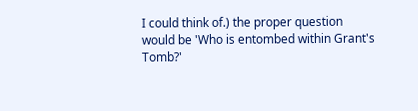I could think of.) the proper question would be 'Who is entombed within Grant's Tomb?'